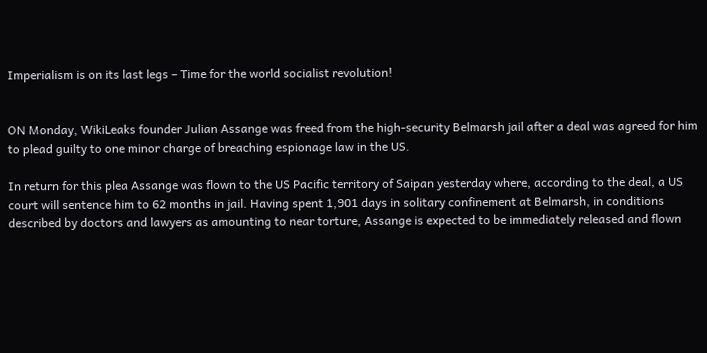Imperialism is on its last legs – Time for the world socialist revolution!


ON Monday, WikiLeaks founder Julian Assange was freed from the high-security Belmarsh jail after a deal was agreed for him to plead guilty to one minor charge of breaching espionage law in the US.

In return for this plea Assange was flown to the US Pacific territory of Saipan yesterday where, according to the deal, a US court will sentence him to 62 months in jail. Having spent 1,901 days in solitary confinement at Belmarsh, in conditions described by doctors and lawyers as amounting to near torture, Assange is expected to be immediately released and flown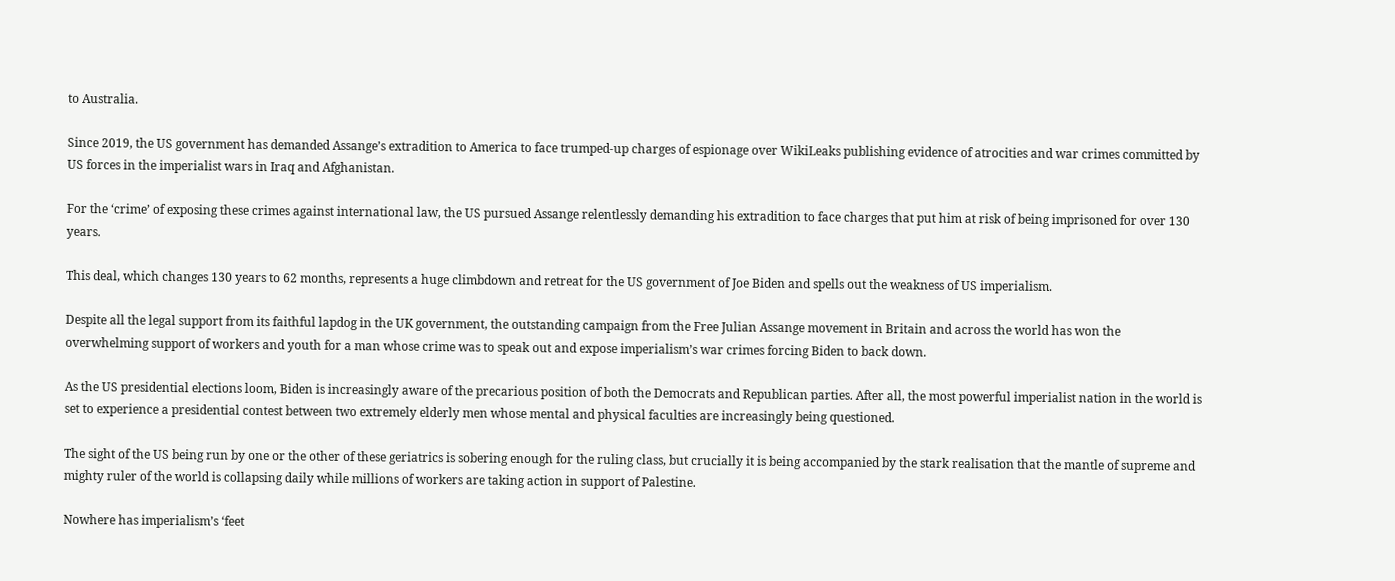to Australia.

Since 2019, the US government has demanded Assange’s extradition to America to face trumped-up charges of espionage over WikiLeaks publishing evidence of atrocities and war crimes committed by US forces in the imperialist wars in Iraq and Afghanistan.

For the ‘crime’ of exposing these crimes against international law, the US pursued Assange relentlessly demanding his extradition to face charges that put him at risk of being imprisoned for over 130 years.

This deal, which changes 130 years to 62 months, represents a huge climbdown and retreat for the US government of Joe Biden and spells out the weakness of US imperialism.

Despite all the legal support from its faithful lapdog in the UK government, the outstanding campaign from the Free Julian Assange movement in Britain and across the world has won the overwhelming support of workers and youth for a man whose crime was to speak out and expose imperialism’s war crimes forcing Biden to back down.

As the US presidential elections loom, Biden is increasingly aware of the precarious position of both the Democrats and Republican parties. After all, the most powerful imperialist nation in the world is set to experience a presidential contest between two extremely elderly men whose mental and physical faculties are increasingly being questioned.

The sight of the US being run by one or the other of these geriatrics is sobering enough for the ruling class, but crucially it is being accompanied by the stark realisation that the mantle of supreme and mighty ruler of the world is collapsing daily while millions of workers are taking action in support of Palestine.

Nowhere has imperialism’s ‘feet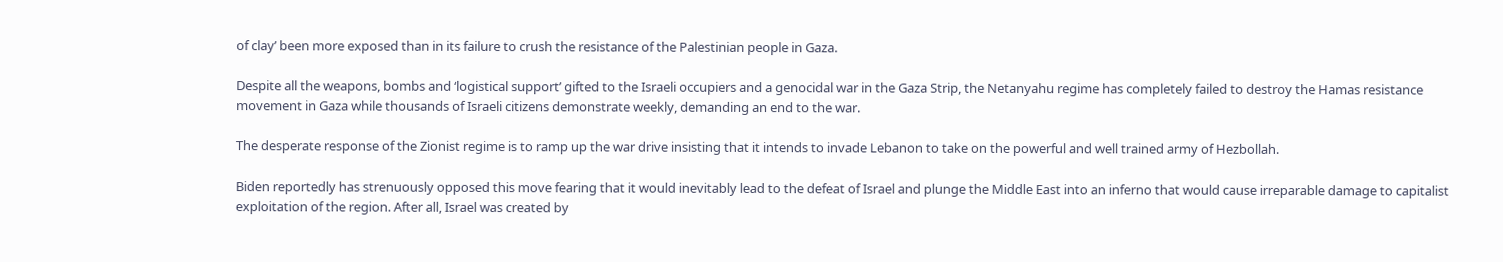of clay’ been more exposed than in its failure to crush the resistance of the Palestinian people in Gaza.

Despite all the weapons, bombs and ‘logistical support’ gifted to the Israeli occupiers and a genocidal war in the Gaza Strip, the Netanyahu regime has completely failed to destroy the Hamas resistance movement in Gaza while thousands of Israeli citizens demonstrate weekly, demanding an end to the war.

The desperate response of the Zionist regime is to ramp up the war drive insisting that it intends to invade Lebanon to take on the powerful and well trained army of Hezbollah.

Biden reportedly has strenuously opposed this move fearing that it would inevitably lead to the defeat of Israel and plunge the Middle East into an inferno that would cause irreparable damage to capitalist exploitation of the region. After all, Israel was created by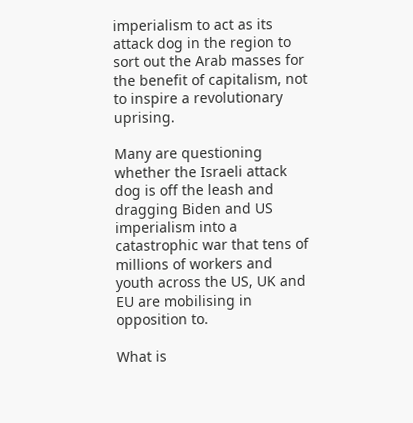imperialism to act as its attack dog in the region to sort out the Arab masses for the benefit of capitalism, not to inspire a revolutionary uprising.

Many are questioning whether the Israeli attack dog is off the leash and dragging Biden and US imperialism into a catastrophic war that tens of millions of workers and youth across the US, UK and EU are mobilising in opposition to.

What is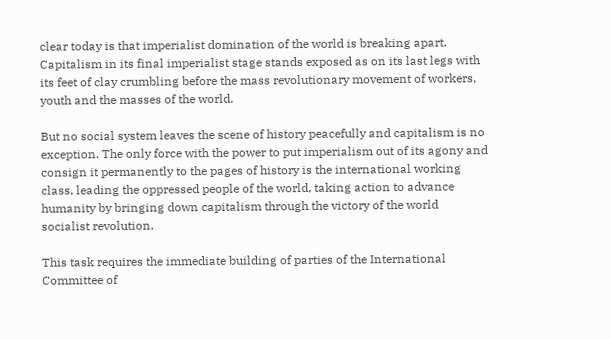clear today is that imperialist domination of the world is breaking apart. Capitalism in its final imperialist stage stands exposed as on its last legs with its feet of clay crumbling before the mass revolutionary movement of workers, youth and the masses of the world.

But no social system leaves the scene of history peacefully and capitalism is no exception. The only force with the power to put imperialism out of its agony and consign it permanently to the pages of history is the international working class, leading the oppressed people of the world, taking action to advance humanity by bringing down capitalism through the victory of the world socialist revolution.

This task requires the immediate building of parties of the International Committee of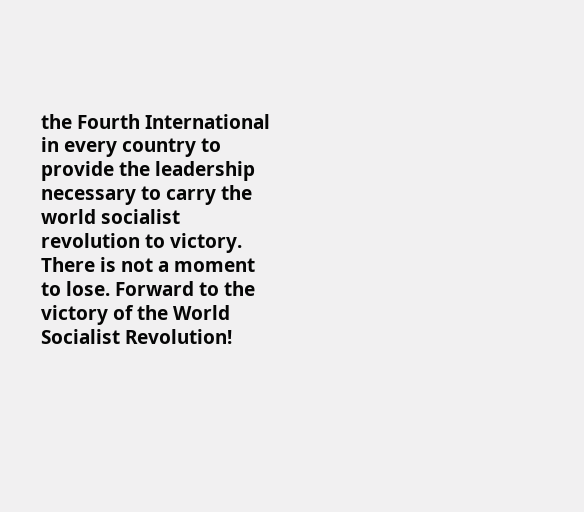the Fourth International in every country to provide the leadership necessary to carry the world socialist revolution to victory. There is not a moment to lose. Forward to the victory of the World Socialist Revolution!